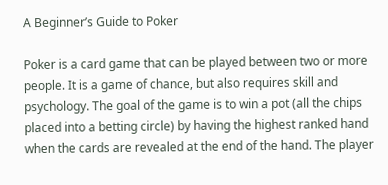A Beginner’s Guide to Poker

Poker is a card game that can be played between two or more people. It is a game of chance, but also requires skill and psychology. The goal of the game is to win a pot (all the chips placed into a betting circle) by having the highest ranked hand when the cards are revealed at the end of the hand. The player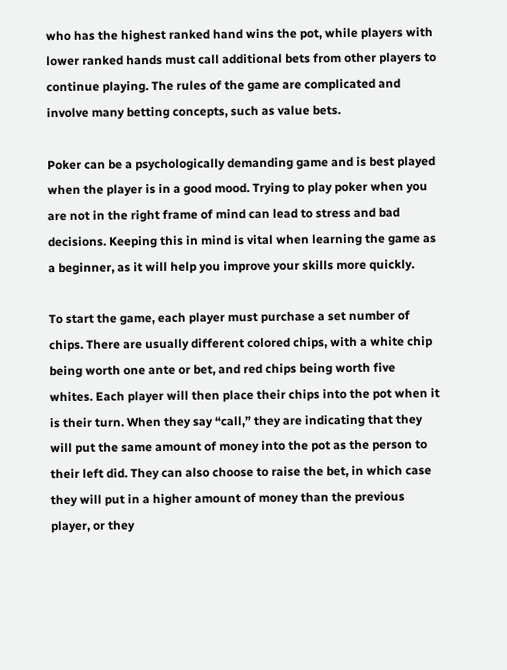who has the highest ranked hand wins the pot, while players with lower ranked hands must call additional bets from other players to continue playing. The rules of the game are complicated and involve many betting concepts, such as value bets.

Poker can be a psychologically demanding game and is best played when the player is in a good mood. Trying to play poker when you are not in the right frame of mind can lead to stress and bad decisions. Keeping this in mind is vital when learning the game as a beginner, as it will help you improve your skills more quickly.

To start the game, each player must purchase a set number of chips. There are usually different colored chips, with a white chip being worth one ante or bet, and red chips being worth five whites. Each player will then place their chips into the pot when it is their turn. When they say “call,” they are indicating that they will put the same amount of money into the pot as the person to their left did. They can also choose to raise the bet, in which case they will put in a higher amount of money than the previous player, or they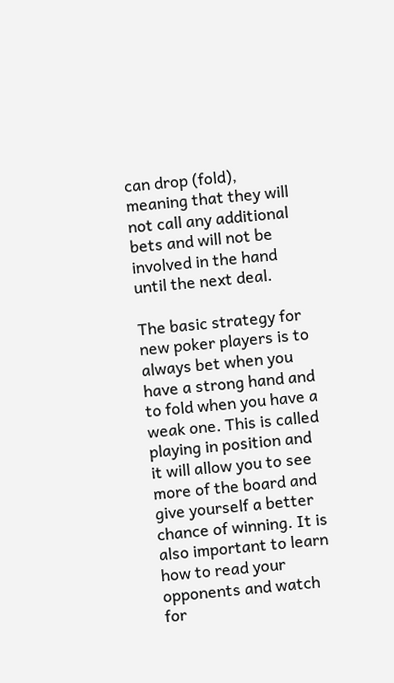can drop (fold), meaning that they will not call any additional bets and will not be involved in the hand until the next deal.

The basic strategy for new poker players is to always bet when you have a strong hand and to fold when you have a weak one. This is called playing in position and it will allow you to see more of the board and give yourself a better chance of winning. It is also important to learn how to read your opponents and watch for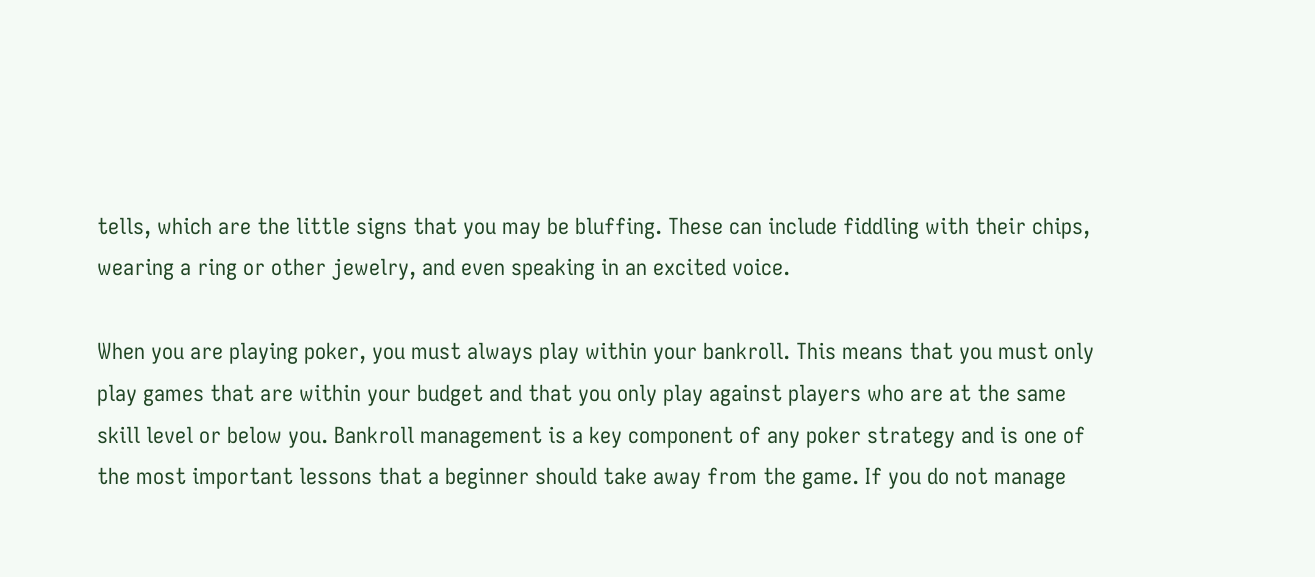tells, which are the little signs that you may be bluffing. These can include fiddling with their chips, wearing a ring or other jewelry, and even speaking in an excited voice.

When you are playing poker, you must always play within your bankroll. This means that you must only play games that are within your budget and that you only play against players who are at the same skill level or below you. Bankroll management is a key component of any poker strategy and is one of the most important lessons that a beginner should take away from the game. If you do not manage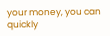your money, you can quickly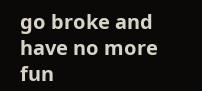go broke and have no more fun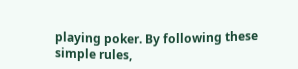playing poker. By following these simple rules,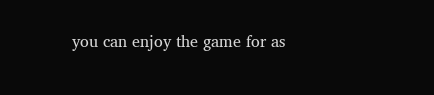you can enjoy the game for as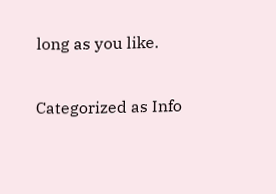long as you like.

Categorized as Info